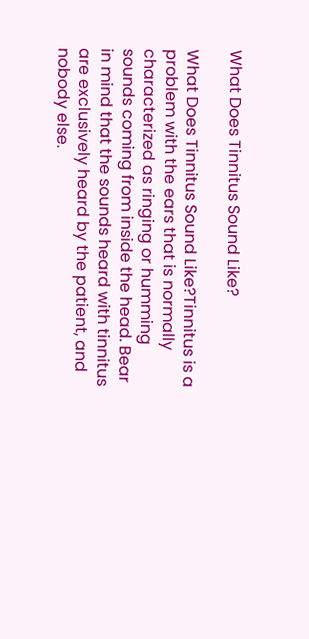What Does Tinnitus Sound Like?

What Does Tinnitus Sound Like?Tinnitus is a problem with the ears that is normally characterized as ringing or humming sounds coming from inside the head. Bear in mind that the sounds heard with tinnitus are exclusively heard by the patient, and nobody else.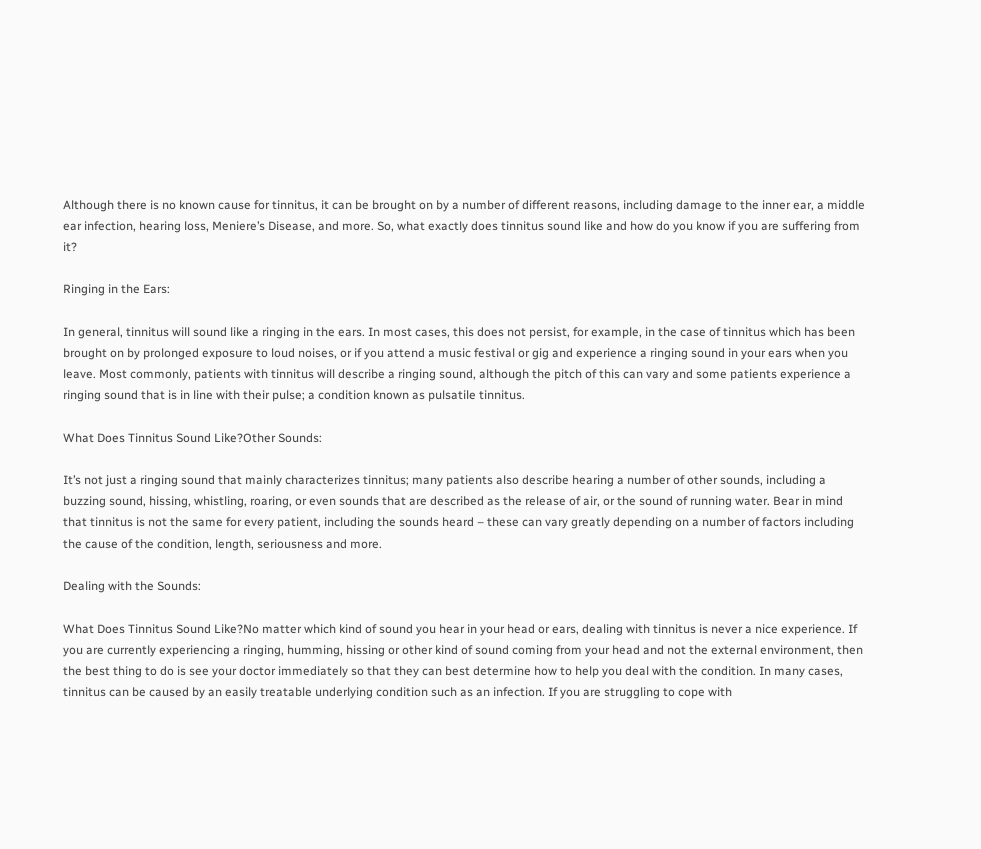Although there is no known cause for tinnitus, it can be brought on by a number of different reasons, including damage to the inner ear, a middle ear infection, hearing loss, Meniere’s Disease, and more. So, what exactly does tinnitus sound like and how do you know if you are suffering from it?

Ringing in the Ears:

In general, tinnitus will sound like a ringing in the ears. In most cases, this does not persist, for example, in the case of tinnitus which has been brought on by prolonged exposure to loud noises, or if you attend a music festival or gig and experience a ringing sound in your ears when you leave. Most commonly, patients with tinnitus will describe a ringing sound, although the pitch of this can vary and some patients experience a ringing sound that is in line with their pulse; a condition known as pulsatile tinnitus.

What Does Tinnitus Sound Like?Other Sounds:

It’s not just a ringing sound that mainly characterizes tinnitus; many patients also describe hearing a number of other sounds, including a buzzing sound, hissing, whistling, roaring, or even sounds that are described as the release of air, or the sound of running water. Bear in mind that tinnitus is not the same for every patient, including the sounds heard – these can vary greatly depending on a number of factors including the cause of the condition, length, seriousness and more.

Dealing with the Sounds:

What Does Tinnitus Sound Like?No matter which kind of sound you hear in your head or ears, dealing with tinnitus is never a nice experience. If you are currently experiencing a ringing, humming, hissing or other kind of sound coming from your head and not the external environment, then the best thing to do is see your doctor immediately so that they can best determine how to help you deal with the condition. In many cases, tinnitus can be caused by an easily treatable underlying condition such as an infection. If you are struggling to cope with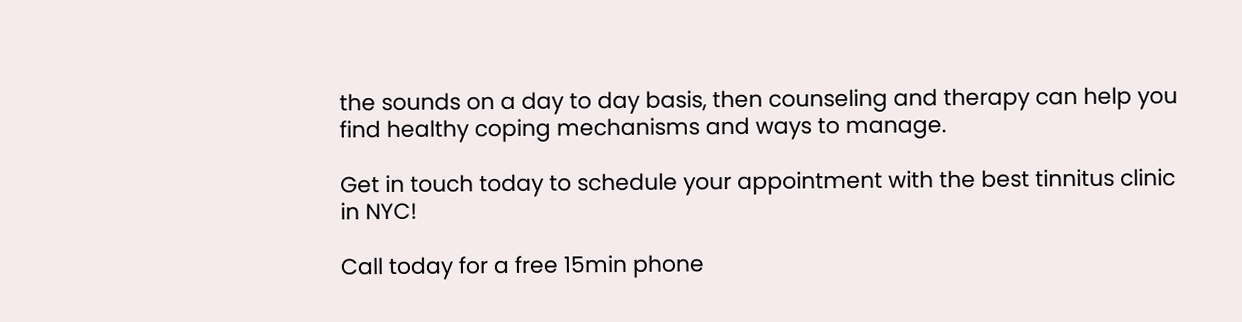the sounds on a day to day basis, then counseling and therapy can help you find healthy coping mechanisms and ways to manage.

Get in touch today to schedule your appointment with the best tinnitus clinic in NYC!

Call today for a free 15min phone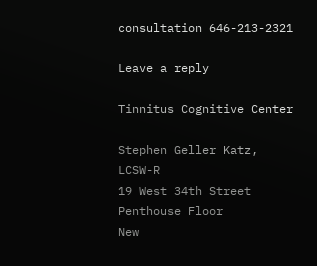consultation 646-213-2321

Leave a reply

Tinnitus Cognitive Center

Stephen Geller Katz, LCSW-R
19 West 34th Street
Penthouse Floor
New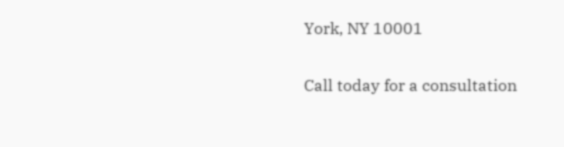York, NY 10001

Call today for a consultation